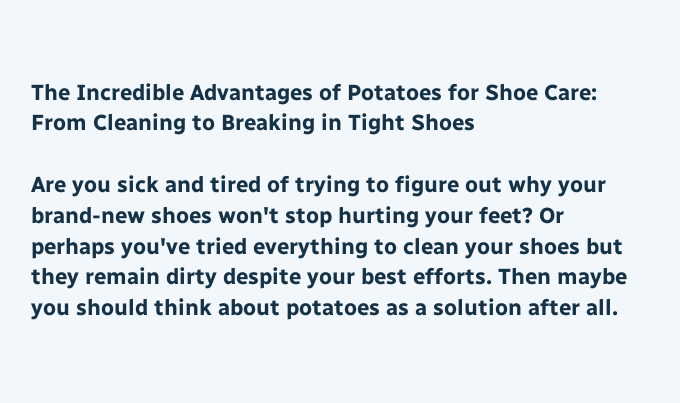The Incredible Advantages of Potatoes for Shoe Care: From Cleaning to Breaking in Tight Shoes

Are you sick and tired of trying to figure out why your brand-new shoes won't stop hurting your feet? Or perhaps you've tried everything to clean your shoes but they remain dirty despite your best efforts. Then maybe you should think about potatoes as a solution after all.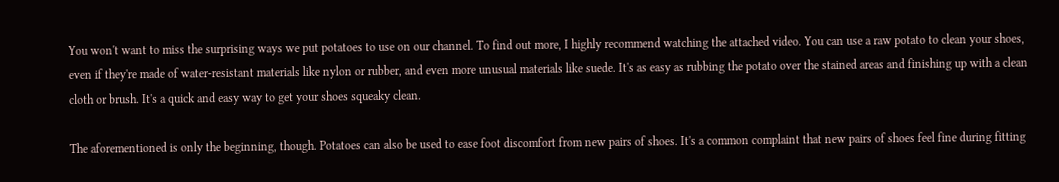You won't want to miss the surprising ways we put potatoes to use on our channel. To find out more, I highly recommend watching the attached video. You can use a raw potato to clean your shoes, even if they're made of water-resistant materials like nylon or rubber, and even more unusual materials like suede. It's as easy as rubbing the potato over the stained areas and finishing up with a clean cloth or brush. It's a quick and easy way to get your shoes squeaky clean.

The aforementioned is only the beginning, though. Potatoes can also be used to ease foot discomfort from new pairs of shoes. It's a common complaint that new pairs of shoes feel fine during fitting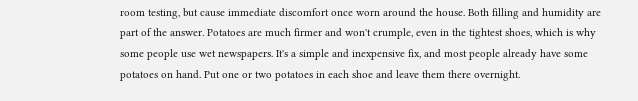room testing, but cause immediate discomfort once worn around the house. Both filling and humidity are part of the answer. Potatoes are much firmer and won't crumple, even in the tightest shoes, which is why some people use wet newspapers. It's a simple and inexpensive fix, and most people already have some potatoes on hand. Put one or two potatoes in each shoe and leave them there overnight.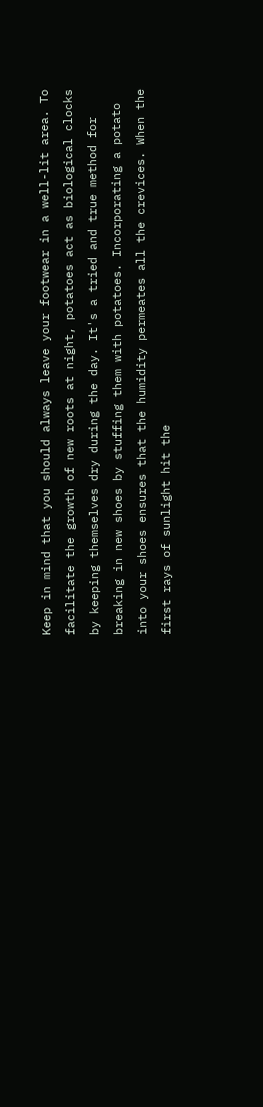Keep in mind that you should always leave your footwear in a well-lit area. To facilitate the growth of new roots at night, potatoes act as biological clocks by keeping themselves dry during the day. It's a tried and true method for breaking in new shoes by stuffing them with potatoes. Incorporating a potato into your shoes ensures that the humidity permeates all the crevices. When the first rays of sunlight hit the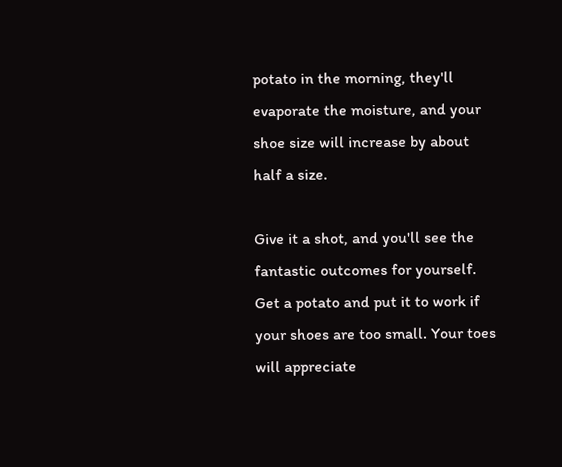potato in the morning, they'll evaporate the moisture, and your shoe size will increase by about half a size.

Give it a shot, and you'll see the fantastic outcomes for yourself. Get a potato and put it to work if your shoes are too small. Your toes will appreciate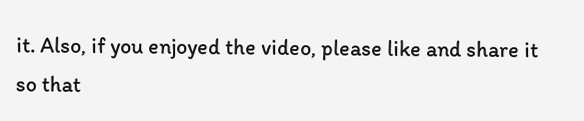it. Also, if you enjoyed the video, please like and share it so that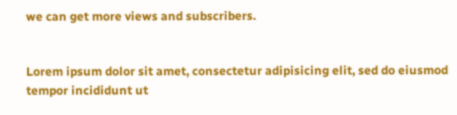we can get more views and subscribers.


Lorem ipsum dolor sit amet, consectetur adipisicing elit, sed do eiusmod tempor incididunt ut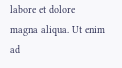labore et dolore magna aliqua. Ut enim ad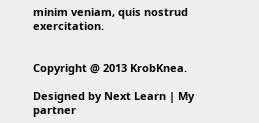minim veniam, quis nostrud exercitation.


Copyright @ 2013 KrobKnea.

Designed by Next Learn | My partner